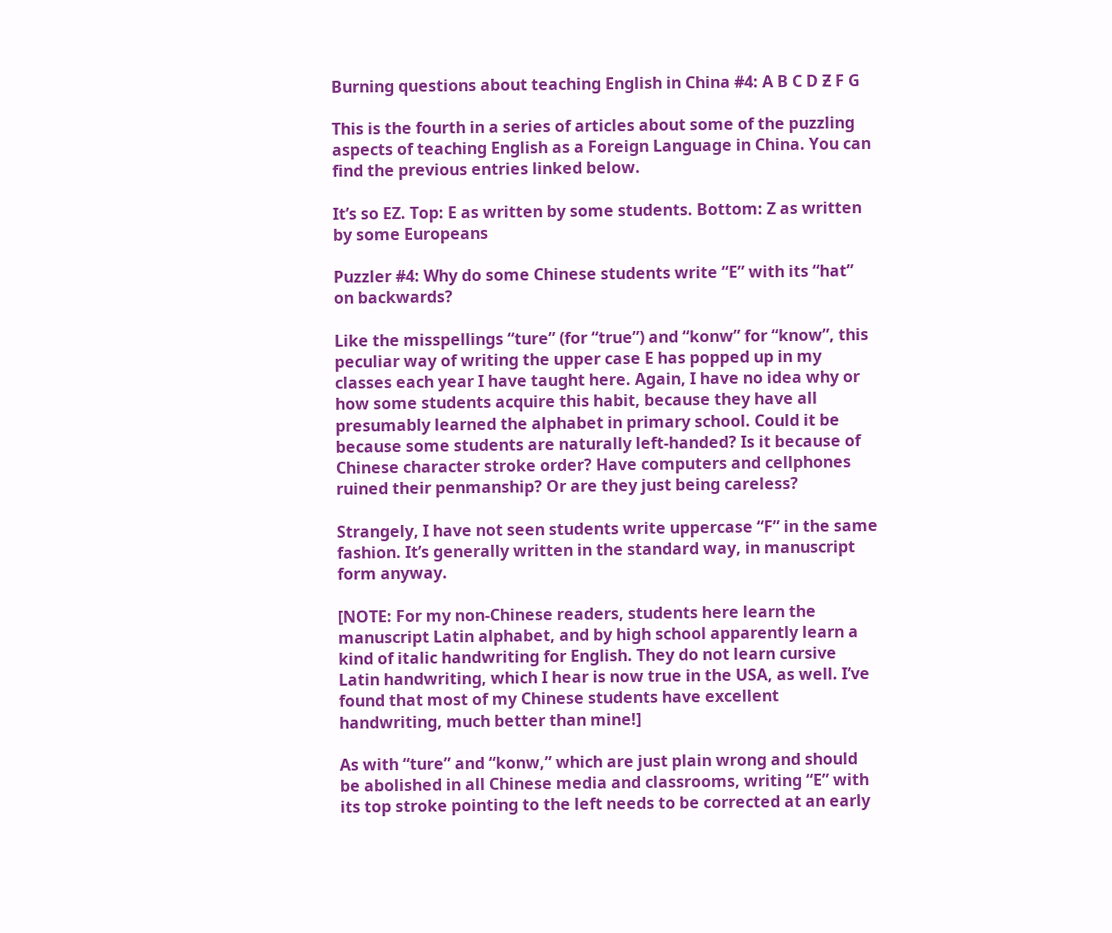Burning questions about teaching English in China #4: A B C D Ƶ F G

This is the fourth in a series of articles about some of the puzzling aspects of teaching English as a Foreign Language in China. You can find the previous entries linked below.

It’s so EZ. Top: E as written by some students. Bottom: Z as written by some Europeans

Puzzler #4: Why do some Chinese students write “E” with its “hat” on backwards?

Like the misspellings “ture” (for “true”) and “konw” for “know”, this peculiar way of writing the upper case E has popped up in my classes each year I have taught here. Again, I have no idea why or how some students acquire this habit, because they have all presumably learned the alphabet in primary school. Could it be because some students are naturally left-handed? Is it because of Chinese character stroke order? Have computers and cellphones ruined their penmanship? Or are they just being careless?

Strangely, I have not seen students write uppercase “F” in the same fashion. It’s generally written in the standard way, in manuscript form anyway.

[NOTE: For my non-Chinese readers, students here learn the manuscript Latin alphabet, and by high school apparently learn a kind of italic handwriting for English. They do not learn cursive Latin handwriting, which I hear is now true in the USA, as well. I’ve found that most of my Chinese students have excellent handwriting, much better than mine!]

As with “ture” and “konw,” which are just plain wrong and should be abolished in all Chinese media and classrooms, writing “E” with its top stroke pointing to the left needs to be corrected at an early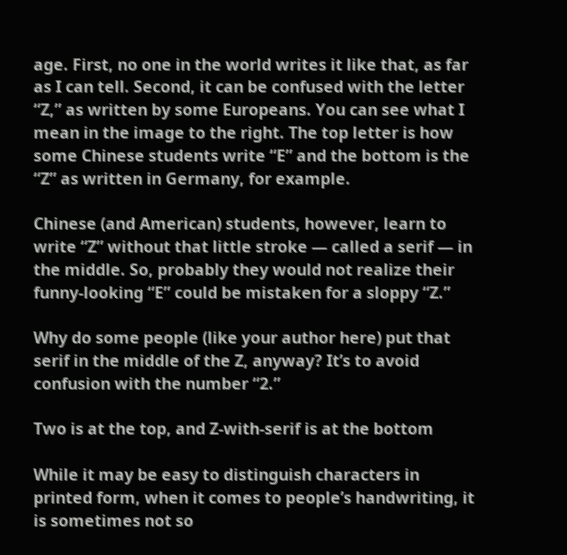age. First, no one in the world writes it like that, as far as I can tell. Second, it can be confused with the letter “Z,” as written by some Europeans. You can see what I mean in the image to the right. The top letter is how some Chinese students write “E” and the bottom is the “Z” as written in Germany, for example.

Chinese (and American) students, however, learn to write “Z” without that little stroke — called a serif — in the middle. So, probably they would not realize their funny-looking “E” could be mistaken for a sloppy “Z.”

Why do some people (like your author here) put that serif in the middle of the Z, anyway? It’s to avoid confusion with the number “2.”

Two is at the top, and Z-with-serif is at the bottom

While it may be easy to distinguish characters in printed form, when it comes to people’s handwriting, it is sometimes not so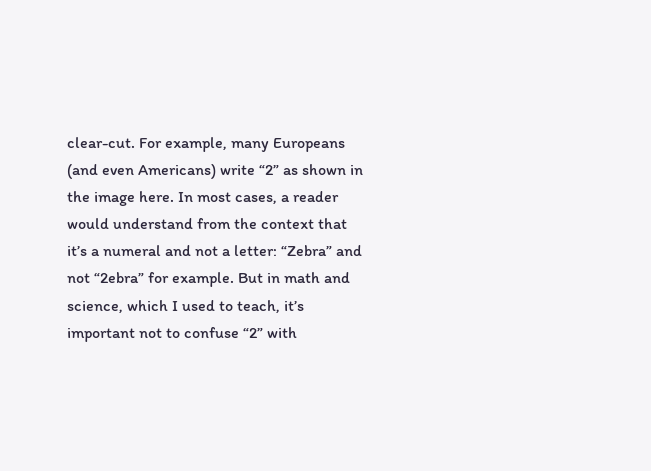clear-cut. For example, many Europeans (and even Americans) write “2” as shown in the image here. In most cases, a reader would understand from the context that it’s a numeral and not a letter: “Zebra” and not “2ebra” for example. But in math and science, which I used to teach, it’s important not to confuse “2” with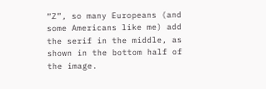“Z”, so many Europeans (and some Americans like me) add the serif in the middle, as shown in the bottom half of the image.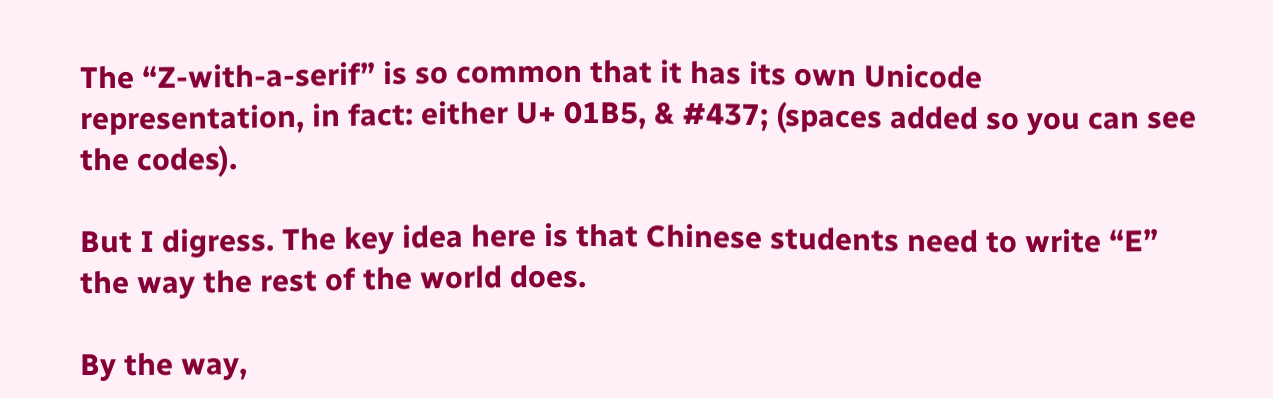The “Z-with-a-serif” is so common that it has its own Unicode representation, in fact: either U+ 01B5, & #437; (spaces added so you can see the codes).

But I digress. The key idea here is that Chinese students need to write “E” the way the rest of the world does.

By the way,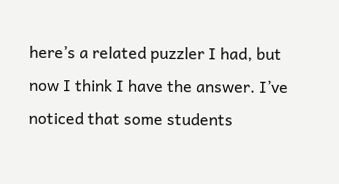here’s a related puzzler I had, but now I think I have the answer. I’ve noticed that some students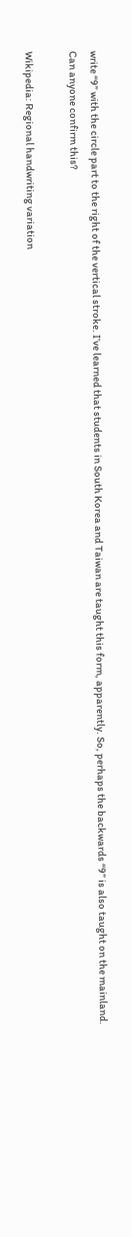write “9” with the circle part to the right of the vertical stroke. I’ve learned that students in South Korea and Taiwan are taught this form, apparently. So, perhaps the backwards “9” is also taught on the mainland. Can anyone confirm this?

Wikipedia: Regional handwriting variation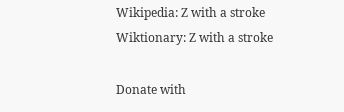Wikipedia: Z with a stroke
Wiktionary: Z with a stroke

Donate with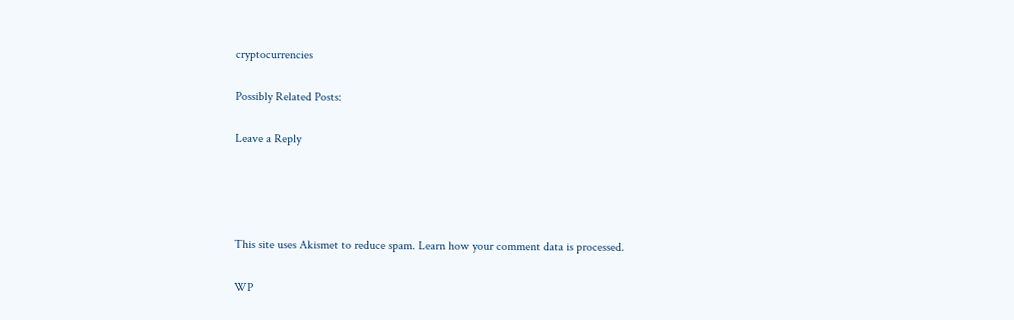cryptocurrencies

Possibly Related Posts:

Leave a Reply




This site uses Akismet to reduce spam. Learn how your comment data is processed.

WP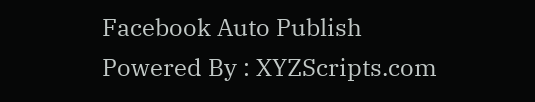Facebook Auto Publish Powered By : XYZScripts.com